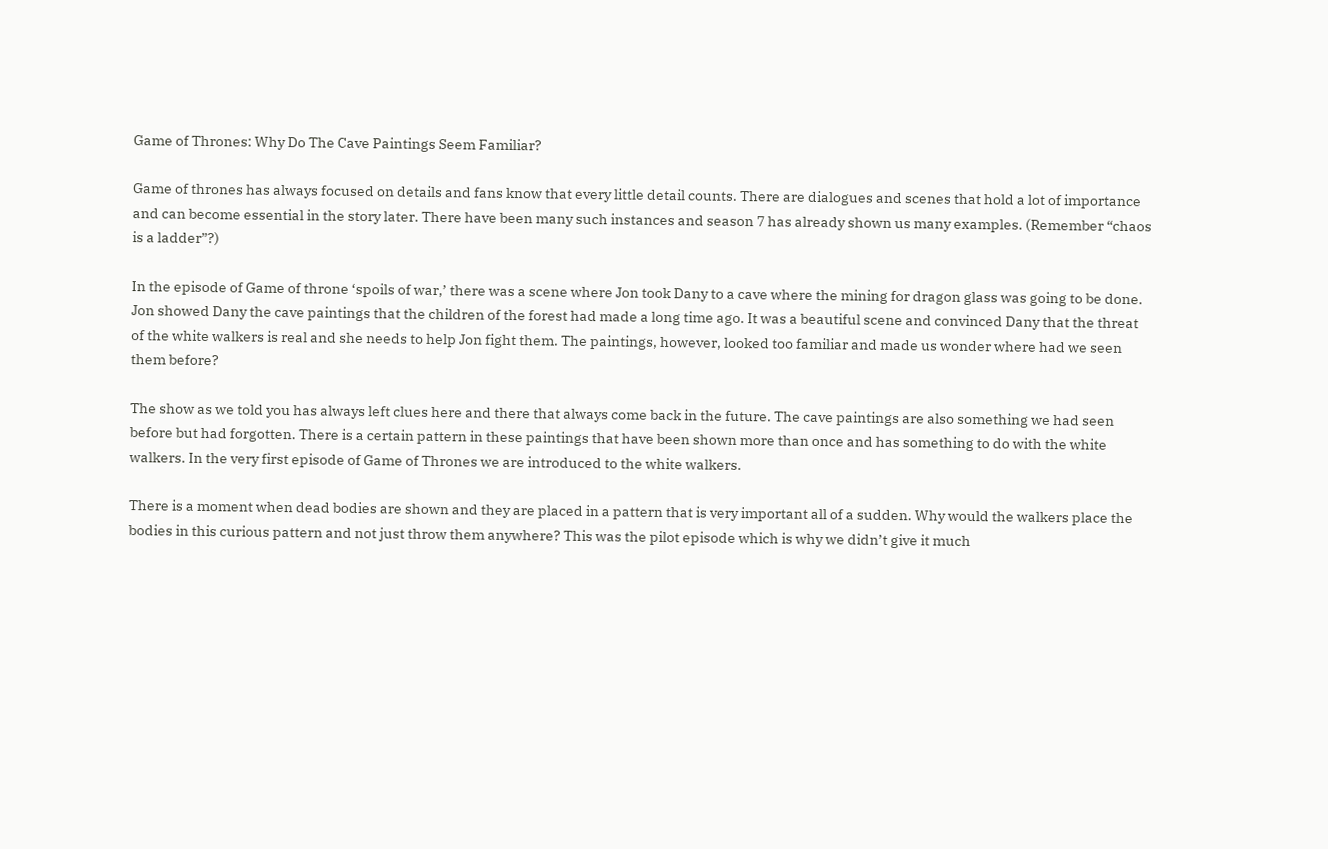Game of Thrones: Why Do The Cave Paintings Seem Familiar?

Game of thrones has always focused on details and fans know that every little detail counts. There are dialogues and scenes that hold a lot of importance and can become essential in the story later. There have been many such instances and season 7 has already shown us many examples. (Remember “chaos is a ladder”?)

In the episode of Game of throne ‘spoils of war,’ there was a scene where Jon took Dany to a cave where the mining for dragon glass was going to be done. Jon showed Dany the cave paintings that the children of the forest had made a long time ago. It was a beautiful scene and convinced Dany that the threat of the white walkers is real and she needs to help Jon fight them. The paintings, however, looked too familiar and made us wonder where had we seen them before?

The show as we told you has always left clues here and there that always come back in the future. The cave paintings are also something we had seen before but had forgotten. There is a certain pattern in these paintings that have been shown more than once and has something to do with the white walkers. In the very first episode of Game of Thrones we are introduced to the white walkers.

There is a moment when dead bodies are shown and they are placed in a pattern that is very important all of a sudden. Why would the walkers place the bodies in this curious pattern and not just throw them anywhere? This was the pilot episode which is why we didn’t give it much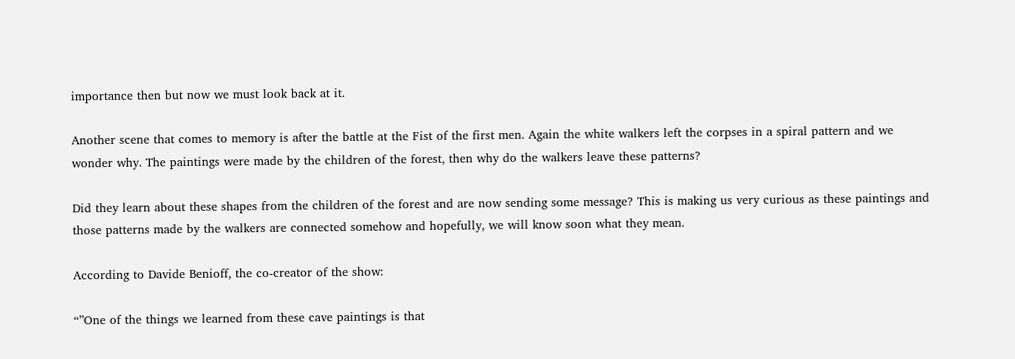importance then but now we must look back at it.

Another scene that comes to memory is after the battle at the Fist of the first men. Again the white walkers left the corpses in a spiral pattern and we wonder why. The paintings were made by the children of the forest, then why do the walkers leave these patterns?

Did they learn about these shapes from the children of the forest and are now sending some message? This is making us very curious as these paintings and those patterns made by the walkers are connected somehow and hopefully, we will know soon what they mean.

According to Davide Benioff, the co-creator of the show:

“”One of the things we learned from these cave paintings is that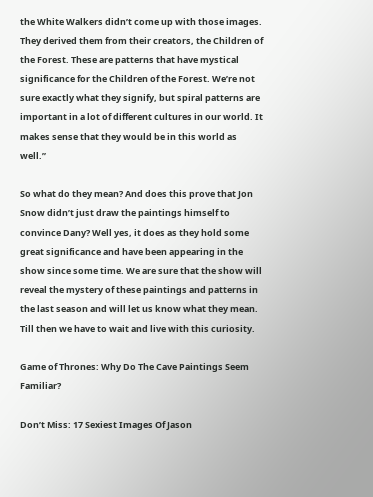the White Walkers didn’t come up with those images. They derived them from their creators, the Children of the Forest. These are patterns that have mystical significance for the Children of the Forest. We’re not sure exactly what they signify, but spiral patterns are important in a lot of different cultures in our world. It makes sense that they would be in this world as well.”

So what do they mean? And does this prove that Jon Snow didn’t just draw the paintings himself to convince Dany? Well yes, it does as they hold some great significance and have been appearing in the show since some time. We are sure that the show will reveal the mystery of these paintings and patterns in the last season and will let us know what they mean. Till then we have to wait and live with this curiosity.

Game of Thrones: Why Do The Cave Paintings Seem Familiar?

Don’t Miss: 17 Sexiest Images Of Jason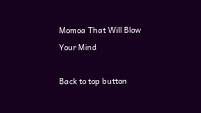Momoa That Will Blow Your Mind

Back to top button